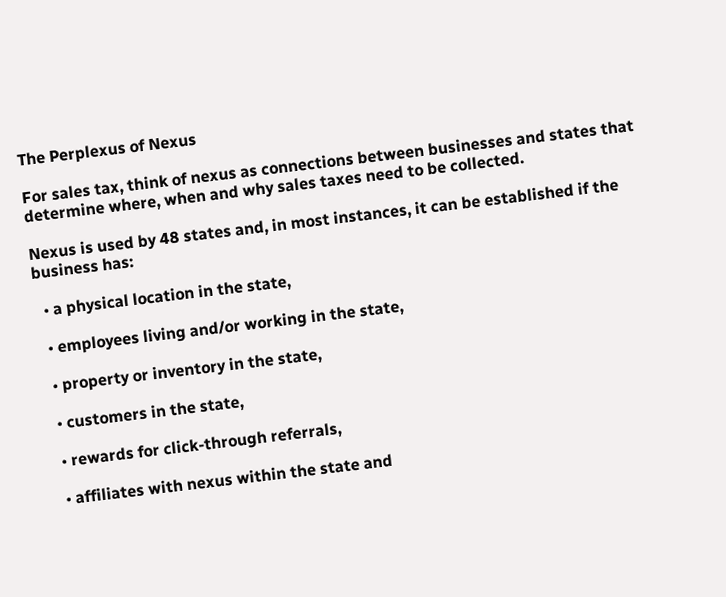The Perplexus of Nexus

For sales tax, think of nexus as connections between businesses and states that determine where, when and why sales taxes need to be collected.

Nexus is used by 48 states and, in most instances, it can be established if the business has:

  • a physical location in the state,

  • employees living and/or working in the state,

  • property or inventory in the state,

  • customers in the state,

  • rewards for click-through referrals,

  • affiliates with nexus within the state and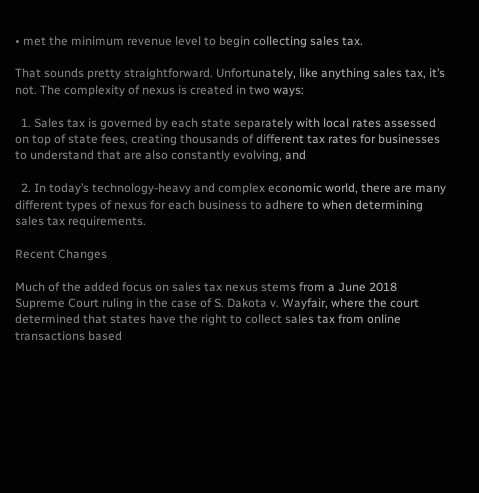• met the minimum revenue level to begin collecting sales tax.

That sounds pretty straightforward. Unfortunately, like anything sales tax, it’s not. The complexity of nexus is created in two ways:

  1. Sales tax is governed by each state separately with local rates assessed on top of state fees, creating thousands of different tax rates for businesses to understand that are also constantly evolving, and

  2. In today’s technology-heavy and complex economic world, there are many different types of nexus for each business to adhere to when determining sales tax requirements.

Recent Changes

Much of the added focus on sales tax nexus stems from a June 2018 Supreme Court ruling in the case of S. Dakota v. Wayfair, where the court determined that states have the right to collect sales tax from online transactions based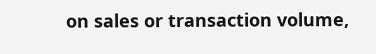on sales or transaction volume,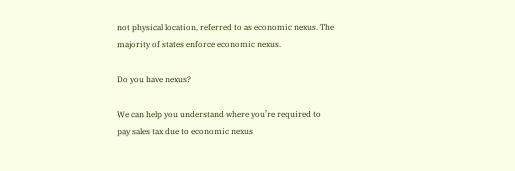not physical location, referred to as economic nexus. The majority of states enforce economic nexus.

Do you have nexus?

We can help you understand where you’re required to pay sales tax due to economic nexus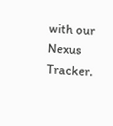with our Nexus Tracker.